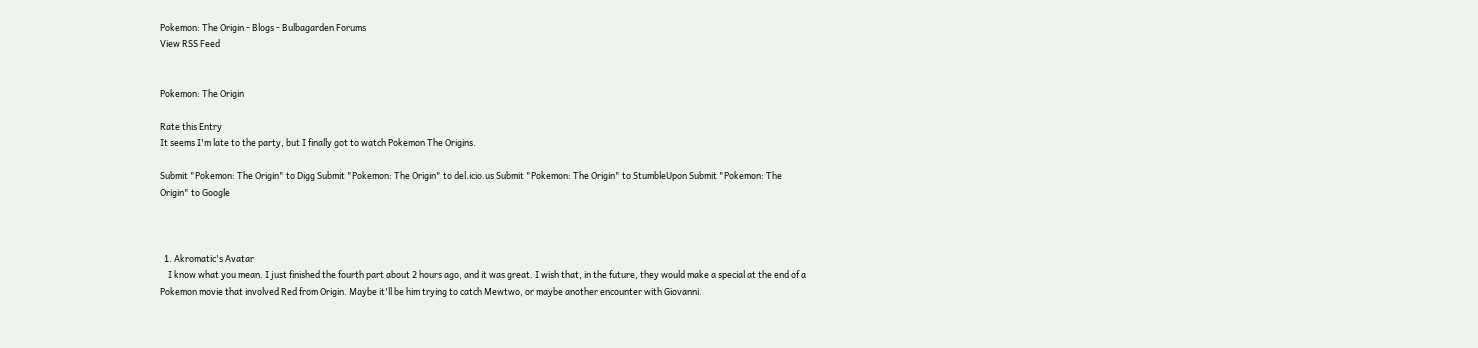Pokemon: The Origin - Blogs - Bulbagarden Forums
View RSS Feed


Pokemon: The Origin

Rate this Entry
It seems I'm late to the party, but I finally got to watch Pokemon The Origins.

Submit "Pokemon: The Origin" to Digg Submit "Pokemon: The Origin" to del.icio.us Submit "Pokemon: The Origin" to StumbleUpon Submit "Pokemon: The Origin" to Google



  1. Akromatic's Avatar
    I know what you mean. I just finished the fourth part about 2 hours ago, and it was great. I wish that, in the future, they would make a special at the end of a Pokemon movie that involved Red from Origin. Maybe it'll be him trying to catch Mewtwo, or maybe another encounter with Giovanni.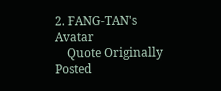2. FANG-TAN's Avatar
    Quote Originally Posted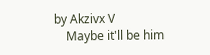by Akzivx V
    Maybe it'll be him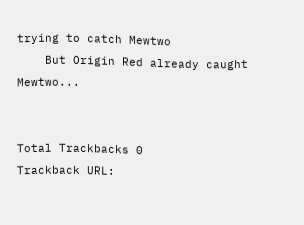trying to catch Mewtwo
    But Origin Red already caught Mewtwo...


Total Trackbacks 0
Trackback URL: